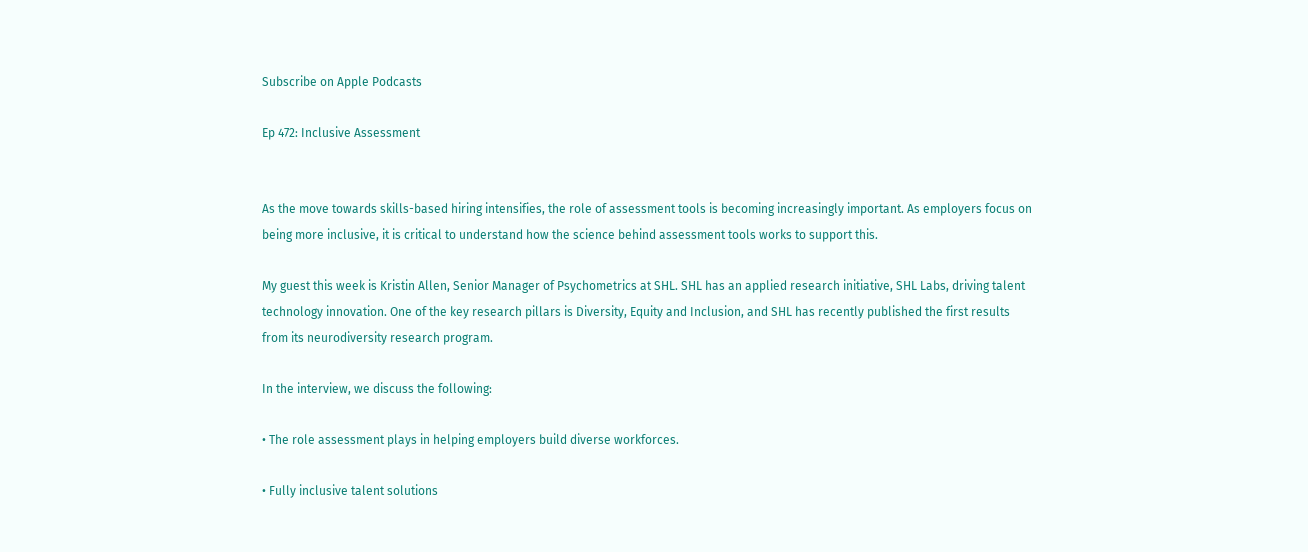Subscribe on Apple Podcasts

Ep 472: Inclusive Assessment


As the move towards skills-based hiring intensifies, the role of assessment tools is becoming increasingly important. As employers focus on being more inclusive, it is critical to understand how the science behind assessment tools works to support this.

My guest this week is Kristin Allen, Senior Manager of Psychometrics at SHL. SHL has an applied research initiative, SHL Labs, driving talent technology innovation. One of the key research pillars is Diversity, Equity and Inclusion, and SHL has recently published the first results from its neurodiversity research program.

In the interview, we discuss the following:

• The role assessment plays in helping employers build diverse workforces.

• Fully inclusive talent solutions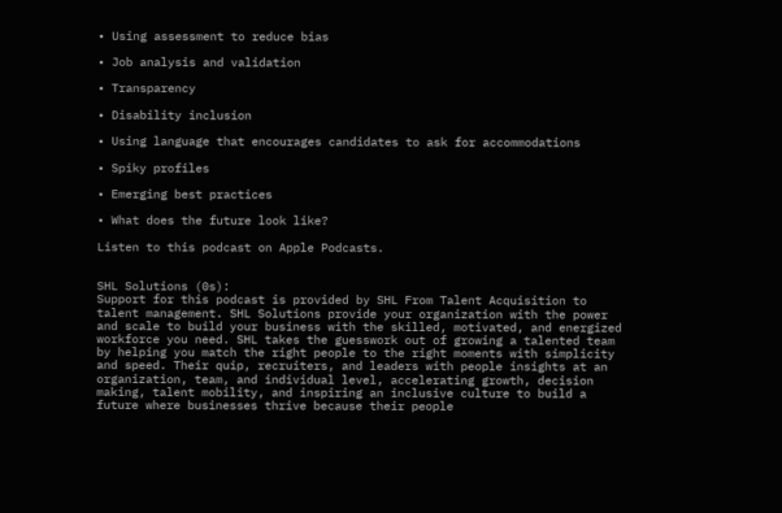• Using assessment to reduce bias

• Job analysis and validation

• Transparency

• Disability inclusion

• Using language that encourages candidates to ask for accommodations

• Spiky profiles

• Emerging best practices

• What does the future look like?

Listen to this podcast on Apple Podcasts.


SHL Solutions (0s):
Support for this podcast is provided by SHL From Talent Acquisition to talent management. SHL Solutions provide your organization with the power and scale to build your business with the skilled, motivated, and energized workforce you need. SHL takes the guesswork out of growing a talented team by helping you match the right people to the right moments with simplicity and speed. Their quip, recruiters, and leaders with people insights at an organization, team, and individual level, accelerating growth, decision making, talent mobility, and inspiring an inclusive culture to build a future where businesses thrive because their people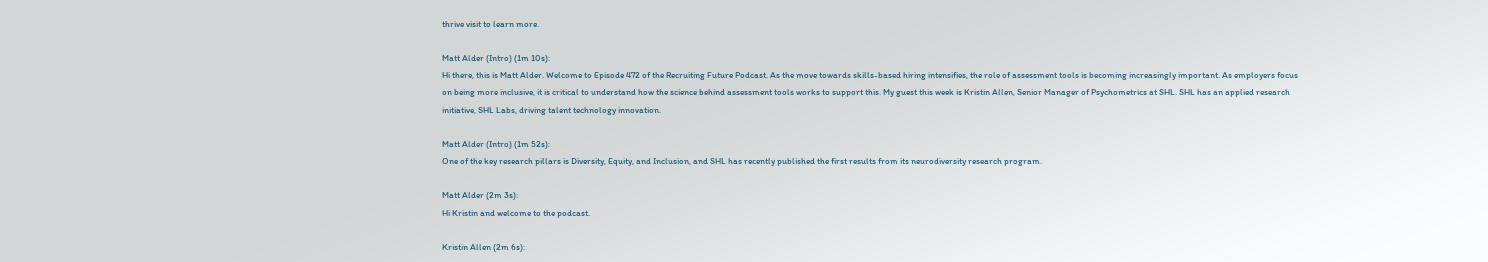thrive visit to learn more.

Matt Alder (Intro) (1m 10s):
Hi there, this is Matt Alder. Welcome to Episode 472 of the Recruiting Future Podcast. As the move towards skills-based hiring intensifies, the role of assessment tools is becoming increasingly important. As employers focus on being more inclusive, it is critical to understand how the science behind assessment tools works to support this. My guest this week is Kristin Allen, Senior Manager of Psychometrics at SHL. SHL has an applied research initiative, SHL Labs, driving talent technology innovation.

Matt Alder (Intro) (1m 52s):
One of the key research pillars is Diversity, Equity, and Inclusion, and SHL has recently published the first results from its neurodiversity research program.

Matt Alder (2m 3s):
Hi Kristin and welcome to the podcast.

Kristin Allen (2m 6s):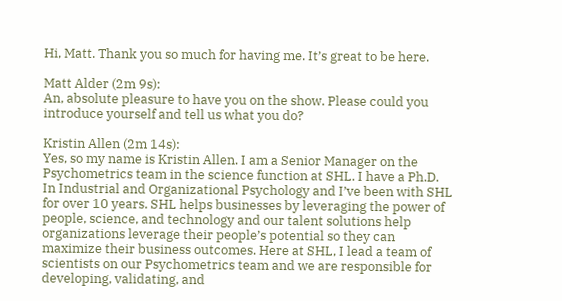Hi, Matt. Thank you so much for having me. It’s great to be here.

Matt Alder (2m 9s):
An, absolute pleasure to have you on the show. Please could you introduce yourself and tell us what you do?

Kristin Allen (2m 14s):
Yes, so my name is Kristin Allen. I am a Senior Manager on the Psychometrics team in the science function at SHL. I have a Ph.D. In Industrial and Organizational Psychology and I’ve been with SHL for over 10 years. SHL helps businesses by leveraging the power of people, science, and technology and our talent solutions help organizations leverage their people’s potential so they can maximize their business outcomes. Here at SHL, I lead a team of scientists on our Psychometrics team and we are responsible for developing, validating, and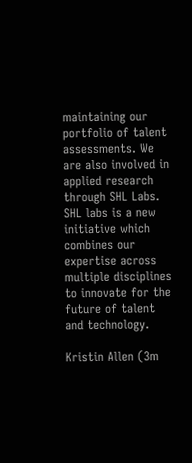maintaining our portfolio of talent assessments. We are also involved in applied research through SHL Labs. SHL labs is a new initiative which combines our expertise across multiple disciplines to innovate for the future of talent and technology.

Kristin Allen (3m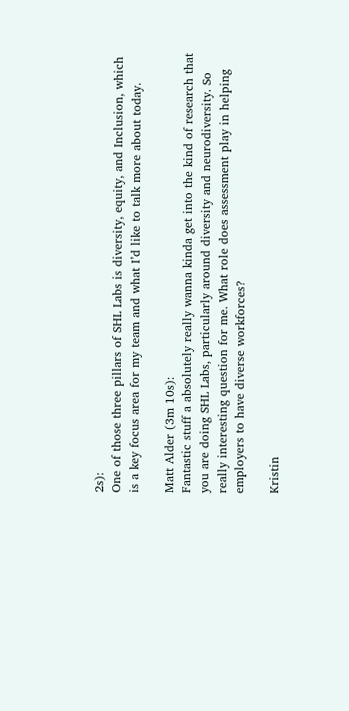2s):
One of those three pillars of SHL Labs is diversity, equity, and Inclusion, which is a key focus area for my team and what I’d like to talk more about today.

Matt Alder (3m 10s):
Fantastic stuff a absolutely really wanna kinda get into the kind of research that you are doing SHL Labs, particularly around diversity and neurodiversity. So really interesting question for me. What role does assessment play in helping employers to have diverse workforces?

Kristin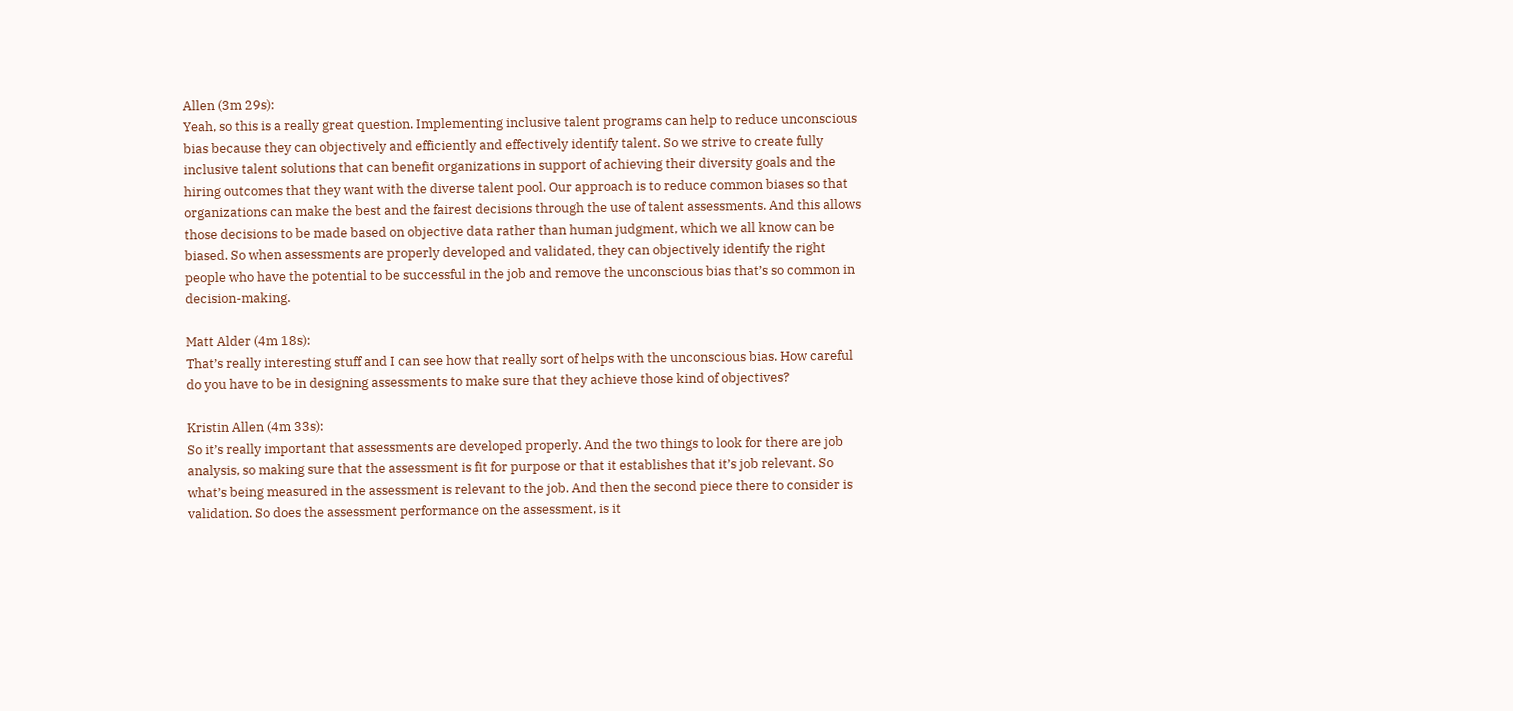Allen (3m 29s):
Yeah, so this is a really great question. Implementing inclusive talent programs can help to reduce unconscious bias because they can objectively and efficiently and effectively identify talent. So we strive to create fully inclusive talent solutions that can benefit organizations in support of achieving their diversity goals and the hiring outcomes that they want with the diverse talent pool. Our approach is to reduce common biases so that organizations can make the best and the fairest decisions through the use of talent assessments. And this allows those decisions to be made based on objective data rather than human judgment, which we all know can be biased. So when assessments are properly developed and validated, they can objectively identify the right people who have the potential to be successful in the job and remove the unconscious bias that’s so common in decision-making.

Matt Alder (4m 18s):
That’s really interesting stuff and I can see how that really sort of helps with the unconscious bias. How careful do you have to be in designing assessments to make sure that they achieve those kind of objectives?

Kristin Allen (4m 33s):
So it’s really important that assessments are developed properly. And the two things to look for there are job analysis, so making sure that the assessment is fit for purpose or that it establishes that it’s job relevant. So what’s being measured in the assessment is relevant to the job. And then the second piece there to consider is validation. So does the assessment performance on the assessment, is it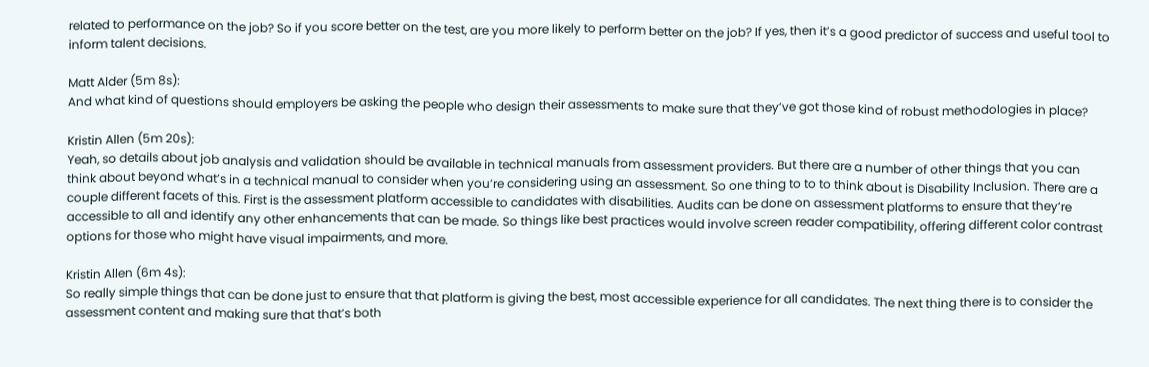related to performance on the job? So if you score better on the test, are you more likely to perform better on the job? If yes, then it’s a good predictor of success and useful tool to inform talent decisions.

Matt Alder (5m 8s):
And what kind of questions should employers be asking the people who design their assessments to make sure that they’ve got those kind of robust methodologies in place?

Kristin Allen (5m 20s):
Yeah, so details about job analysis and validation should be available in technical manuals from assessment providers. But there are a number of other things that you can think about beyond what’s in a technical manual to consider when you’re considering using an assessment. So one thing to to to think about is Disability Inclusion. There are a couple different facets of this. First is the assessment platform accessible to candidates with disabilities. Audits can be done on assessment platforms to ensure that they’re accessible to all and identify any other enhancements that can be made. So things like best practices would involve screen reader compatibility, offering different color contrast options for those who might have visual impairments, and more.

Kristin Allen (6m 4s):
So really simple things that can be done just to ensure that that platform is giving the best, most accessible experience for all candidates. The next thing there is to consider the assessment content and making sure that that’s both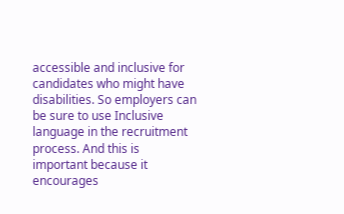accessible and inclusive for candidates who might have disabilities. So employers can be sure to use Inclusive language in the recruitment process. And this is important because it encourages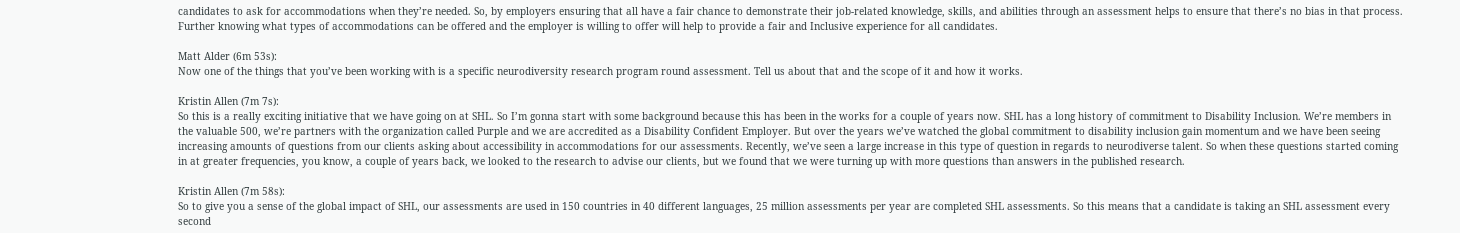candidates to ask for accommodations when they’re needed. So, by employers ensuring that all have a fair chance to demonstrate their job-related knowledge, skills, and abilities through an assessment helps to ensure that there’s no bias in that process. Further knowing what types of accommodations can be offered and the employer is willing to offer will help to provide a fair and Inclusive experience for all candidates.

Matt Alder (6m 53s):
Now one of the things that you’ve been working with is a specific neurodiversity research program round assessment. Tell us about that and the scope of it and how it works.

Kristin Allen (7m 7s):
So this is a really exciting initiative that we have going on at SHL. So I’m gonna start with some background because this has been in the works for a couple of years now. SHL has a long history of commitment to Disability Inclusion. We’re members in the valuable 500, we’re partners with the organization called Purple and we are accredited as a Disability Confident Employer. But over the years we’ve watched the global commitment to disability inclusion gain momentum and we have been seeing increasing amounts of questions from our clients asking about accessibility in accommodations for our assessments. Recently, we’ve seen a large increase in this type of question in regards to neurodiverse talent. So when these questions started coming in at greater frequencies, you know, a couple of years back, we looked to the research to advise our clients, but we found that we were turning up with more questions than answers in the published research.

Kristin Allen (7m 58s):
So to give you a sense of the global impact of SHL, our assessments are used in 150 countries in 40 different languages, 25 million assessments per year are completed SHL assessments. So this means that a candidate is taking an SHL assessment every second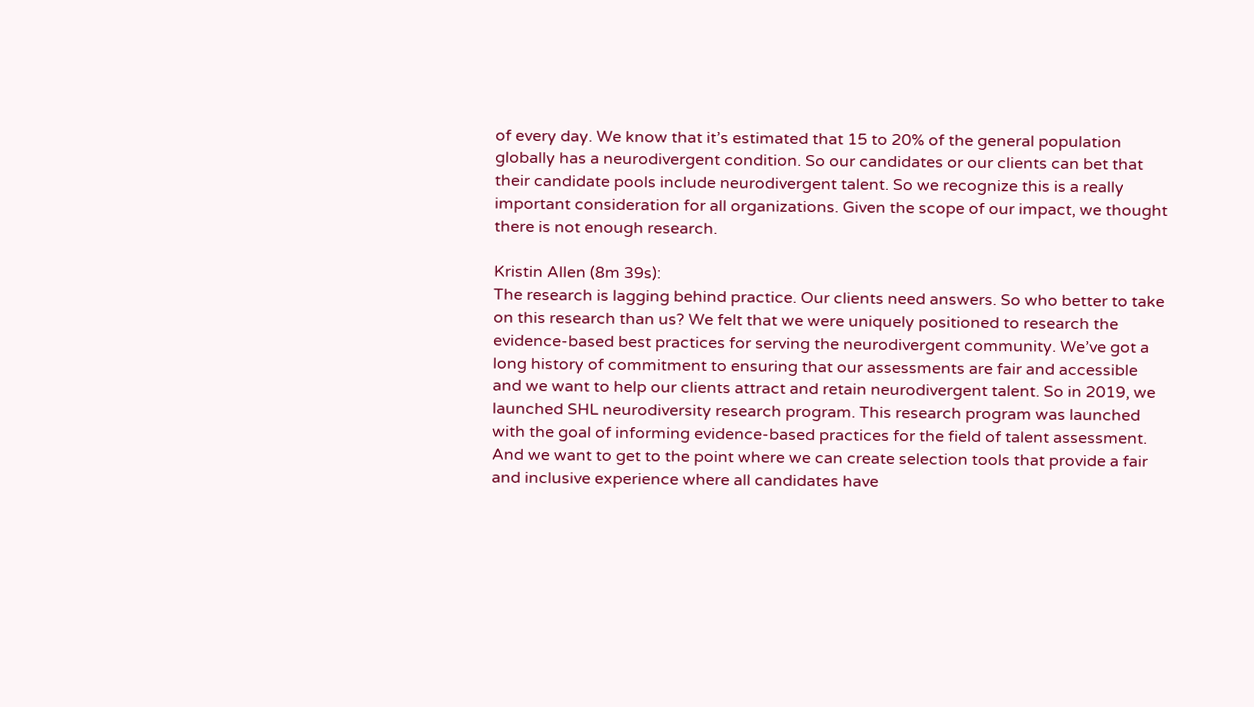of every day. We know that it’s estimated that 15 to 20% of the general population globally has a neurodivergent condition. So our candidates or our clients can bet that their candidate pools include neurodivergent talent. So we recognize this is a really important consideration for all organizations. Given the scope of our impact, we thought there is not enough research.

Kristin Allen (8m 39s):
The research is lagging behind practice. Our clients need answers. So who better to take on this research than us? We felt that we were uniquely positioned to research the evidence-based best practices for serving the neurodivergent community. We’ve got a long history of commitment to ensuring that our assessments are fair and accessible and we want to help our clients attract and retain neurodivergent talent. So in 2019, we launched SHL neurodiversity research program. This research program was launched with the goal of informing evidence-based practices for the field of talent assessment. And we want to get to the point where we can create selection tools that provide a fair and inclusive experience where all candidates have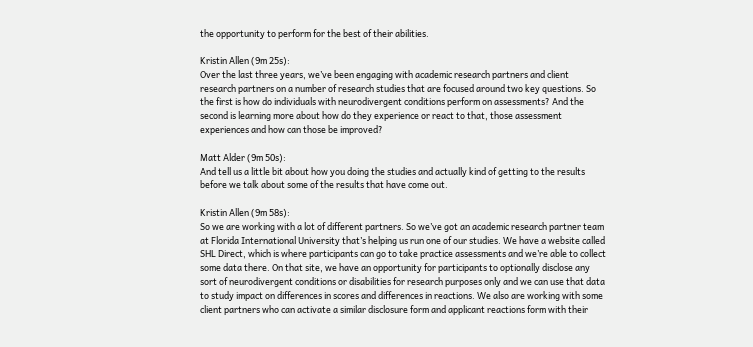the opportunity to perform for the best of their abilities.

Kristin Allen (9m 25s):
Over the last three years, we’ve been engaging with academic research partners and client research partners on a number of research studies that are focused around two key questions. So the first is how do individuals with neurodivergent conditions perform on assessments? And the second is learning more about how do they experience or react to that, those assessment experiences and how can those be improved?

Matt Alder (9m 50s):
And tell us a little bit about how you doing the studies and actually kind of getting to the results before we talk about some of the results that have come out.

Kristin Allen (9m 58s):
So we are working with a lot of different partners. So we’ve got an academic research partner team at Florida International University that’s helping us run one of our studies. We have a website called SHL Direct, which is where participants can go to take practice assessments and we’re able to collect some data there. On that site, we have an opportunity for participants to optionally disclose any sort of neurodivergent conditions or disabilities for research purposes only and we can use that data to study impact on differences in scores and differences in reactions. We also are working with some client partners who can activate a similar disclosure form and applicant reactions form with their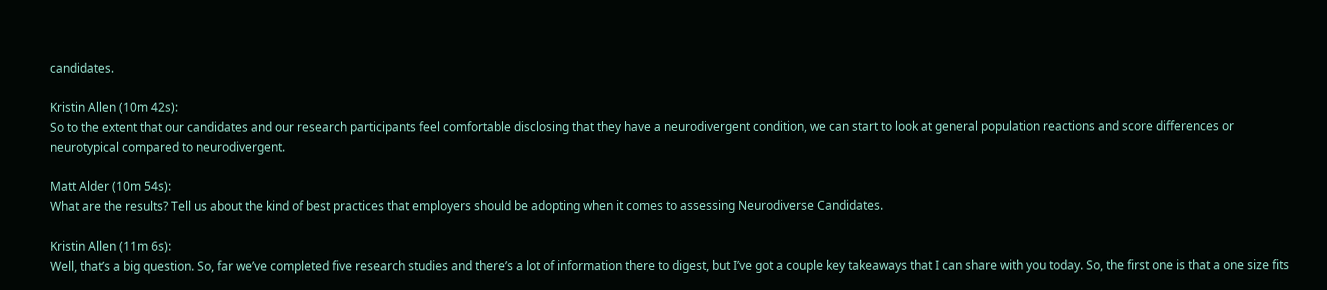candidates.

Kristin Allen (10m 42s):
So to the extent that our candidates and our research participants feel comfortable disclosing that they have a neurodivergent condition, we can start to look at general population reactions and score differences or neurotypical compared to neurodivergent.

Matt Alder (10m 54s):
What are the results? Tell us about the kind of best practices that employers should be adopting when it comes to assessing Neurodiverse Candidates.

Kristin Allen (11m 6s):
Well, that’s a big question. So, far we’ve completed five research studies and there’s a lot of information there to digest, but I’ve got a couple key takeaways that I can share with you today. So, the first one is that a one size fits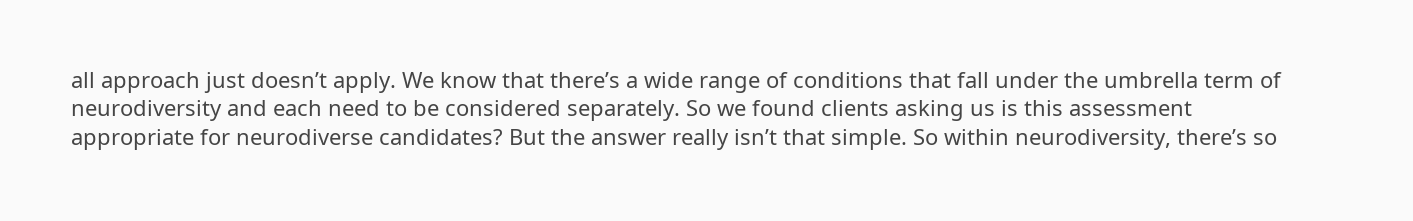all approach just doesn’t apply. We know that there’s a wide range of conditions that fall under the umbrella term of neurodiversity and each need to be considered separately. So we found clients asking us is this assessment appropriate for neurodiverse candidates? But the answer really isn’t that simple. So within neurodiversity, there’s so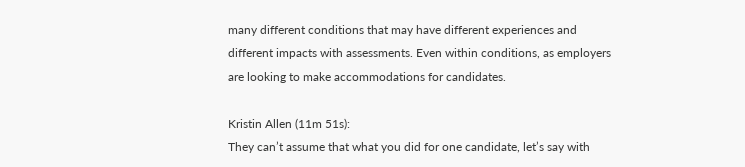many different conditions that may have different experiences and different impacts with assessments. Even within conditions, as employers are looking to make accommodations for candidates.

Kristin Allen (11m 51s):
They can’t assume that what you did for one candidate, let’s say with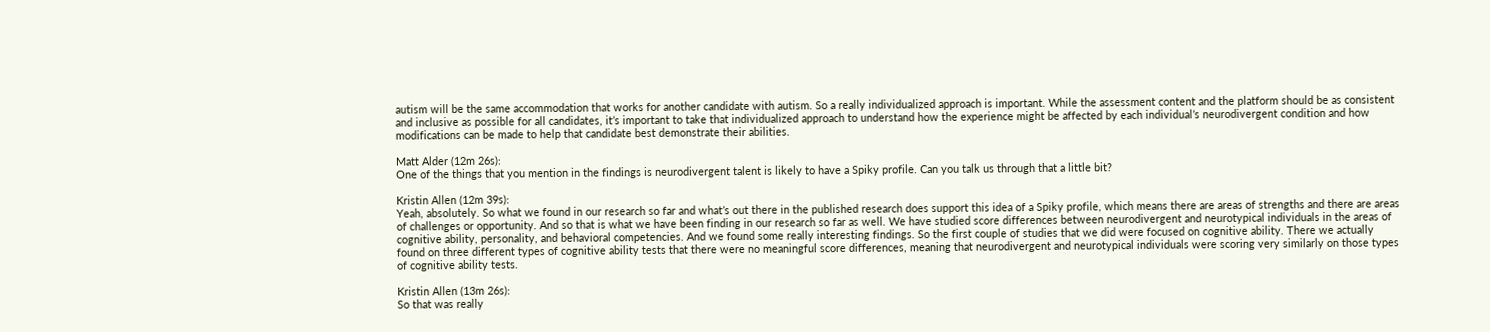autism will be the same accommodation that works for another candidate with autism. So a really individualized approach is important. While the assessment content and the platform should be as consistent and inclusive as possible for all candidates, it’s important to take that individualized approach to understand how the experience might be affected by each individual’s neurodivergent condition and how modifications can be made to help that candidate best demonstrate their abilities.

Matt Alder (12m 26s):
One of the things that you mention in the findings is neurodivergent talent is likely to have a Spiky profile. Can you talk us through that a little bit?

Kristin Allen (12m 39s):
Yeah, absolutely. So what we found in our research so far and what’s out there in the published research does support this idea of a Spiky profile, which means there are areas of strengths and there are areas of challenges or opportunity. And so that is what we have been finding in our research so far as well. We have studied score differences between neurodivergent and neurotypical individuals in the areas of cognitive ability, personality, and behavioral competencies. And we found some really interesting findings. So the first couple of studies that we did were focused on cognitive ability. There we actually found on three different types of cognitive ability tests that there were no meaningful score differences, meaning that neurodivergent and neurotypical individuals were scoring very similarly on those types of cognitive ability tests.

Kristin Allen (13m 26s):
So that was really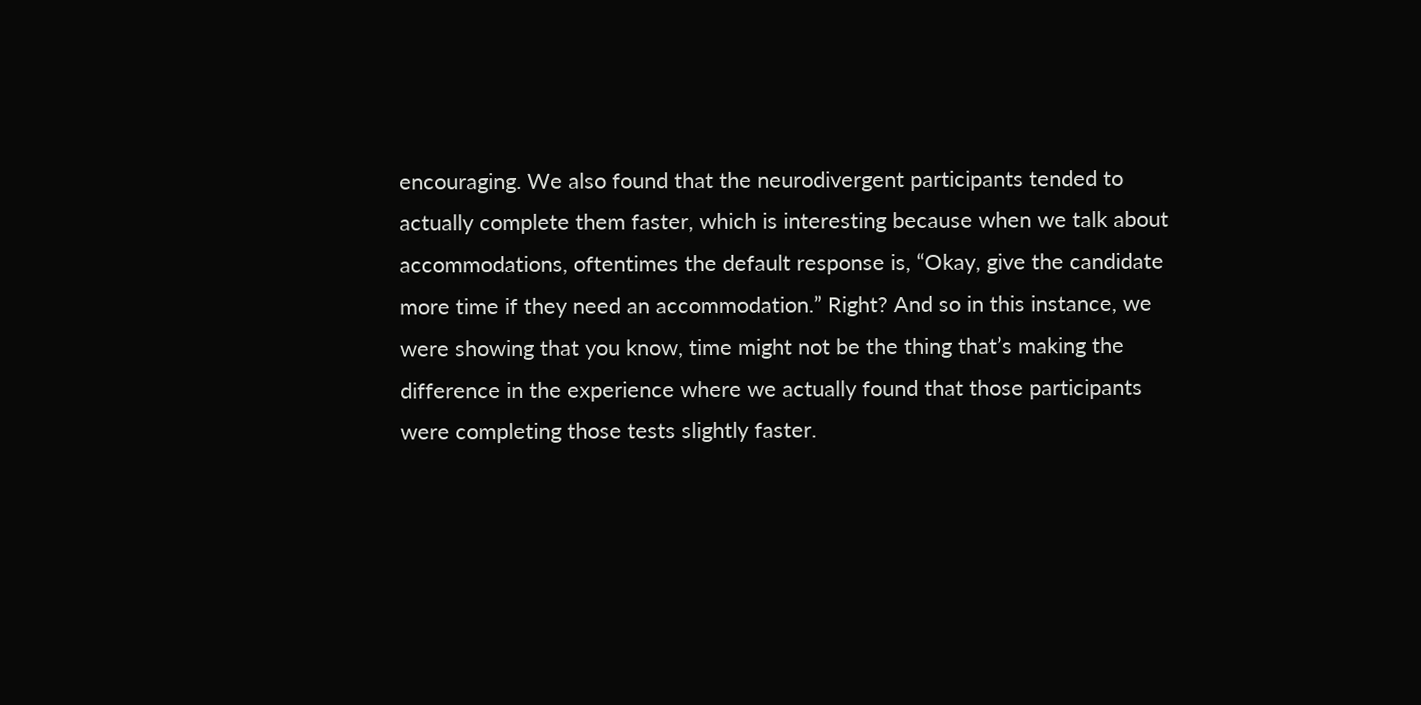encouraging. We also found that the neurodivergent participants tended to actually complete them faster, which is interesting because when we talk about accommodations, oftentimes the default response is, “Okay, give the candidate more time if they need an accommodation.” Right? And so in this instance, we were showing that you know, time might not be the thing that’s making the difference in the experience where we actually found that those participants were completing those tests slightly faster.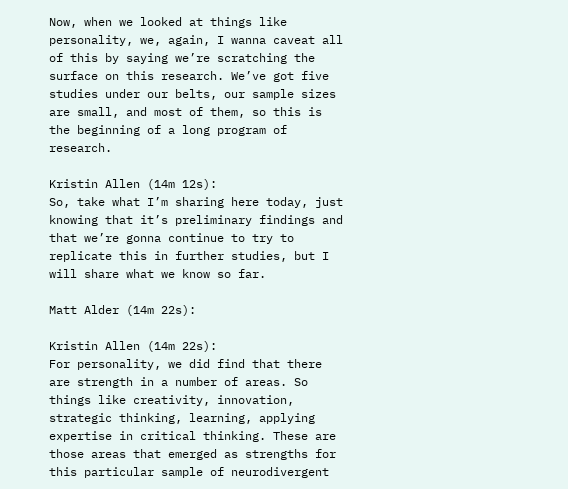Now, when we looked at things like personality, we, again, I wanna caveat all of this by saying we’re scratching the surface on this research. We’ve got five studies under our belts, our sample sizes are small, and most of them, so this is the beginning of a long program of research.

Kristin Allen (14m 12s):
So, take what I’m sharing here today, just knowing that it’s preliminary findings and that we’re gonna continue to try to replicate this in further studies, but I will share what we know so far.

Matt Alder (14m 22s):

Kristin Allen (14m 22s):
For personality, we did find that there are strength in a number of areas. So things like creativity, innovation, strategic thinking, learning, applying expertise in critical thinking. These are those areas that emerged as strengths for this particular sample of neurodivergent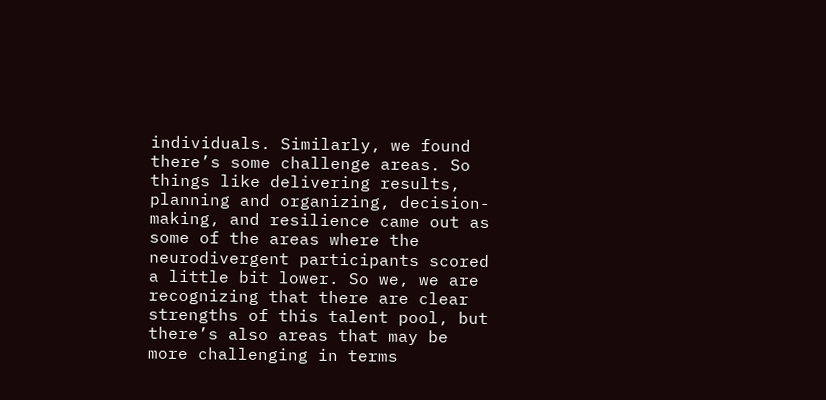individuals. Similarly, we found there’s some challenge areas. So things like delivering results, planning and organizing, decision-making, and resilience came out as some of the areas where the neurodivergent participants scored a little bit lower. So we, we are recognizing that there are clear strengths of this talent pool, but there’s also areas that may be more challenging in terms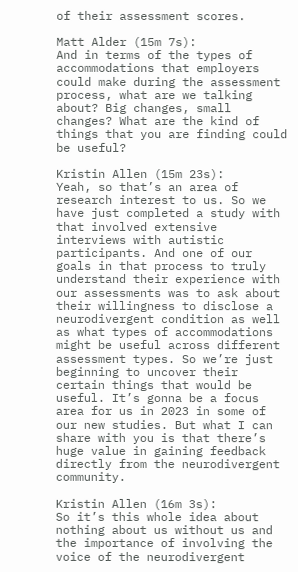of their assessment scores.

Matt Alder (15m 7s):
And in terms of the types of accommodations that employers could make during the assessment process, what are we talking about? Big changes, small changes? What are the kind of things that you are finding could be useful?

Kristin Allen (15m 23s):
Yeah, so that’s an area of research interest to us. So we have just completed a study with that involved extensive interviews with autistic participants. And one of our goals in that process to truly understand their experience with our assessments was to ask about their willingness to disclose a neurodivergent condition as well as what types of accommodations might be useful across different assessment types. So we’re just beginning to uncover their certain things that would be useful. It’s gonna be a focus area for us in 2023 in some of our new studies. But what I can share with you is that there’s huge value in gaining feedback directly from the neurodivergent community.

Kristin Allen (16m 3s):
So it’s this whole idea about nothing about us without us and the importance of involving the voice of the neurodivergent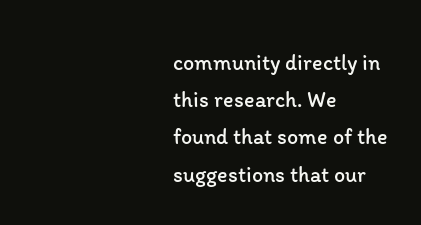community directly in this research. We found that some of the suggestions that our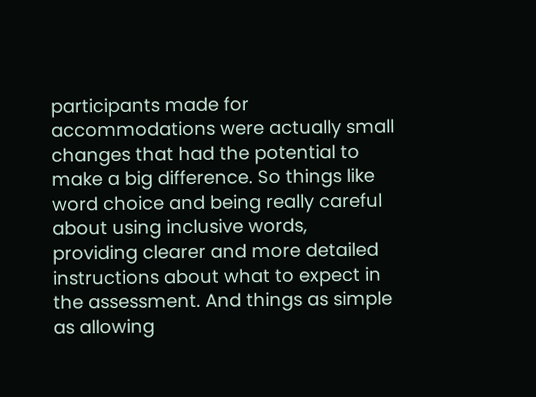participants made for accommodations were actually small changes that had the potential to make a big difference. So things like word choice and being really careful about using inclusive words, providing clearer and more detailed instructions about what to expect in the assessment. And things as simple as allowing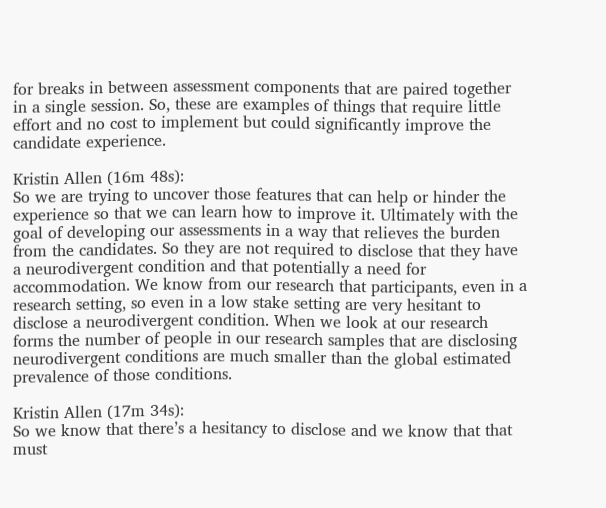for breaks in between assessment components that are paired together in a single session. So, these are examples of things that require little effort and no cost to implement but could significantly improve the candidate experience.

Kristin Allen (16m 48s):
So we are trying to uncover those features that can help or hinder the experience so that we can learn how to improve it. Ultimately with the goal of developing our assessments in a way that relieves the burden from the candidates. So they are not required to disclose that they have a neurodivergent condition and that potentially a need for accommodation. We know from our research that participants, even in a research setting, so even in a low stake setting are very hesitant to disclose a neurodivergent condition. When we look at our research forms the number of people in our research samples that are disclosing neurodivergent conditions are much smaller than the global estimated prevalence of those conditions.

Kristin Allen (17m 34s):
So we know that there’s a hesitancy to disclose and we know that that must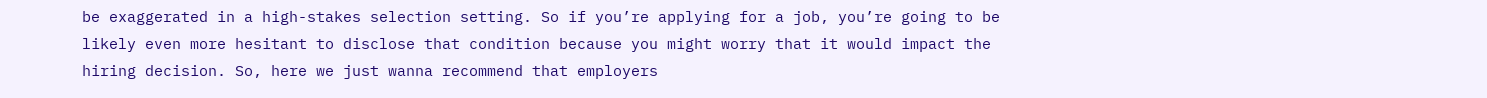be exaggerated in a high-stakes selection setting. So if you’re applying for a job, you’re going to be likely even more hesitant to disclose that condition because you might worry that it would impact the hiring decision. So, here we just wanna recommend that employers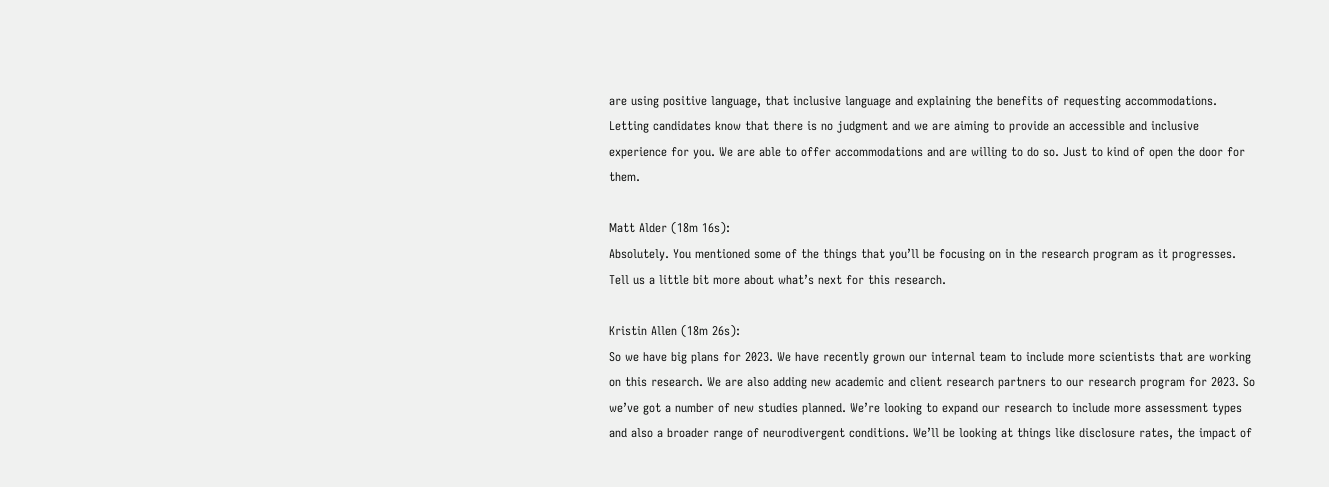are using positive language, that inclusive language and explaining the benefits of requesting accommodations. Letting candidates know that there is no judgment and we are aiming to provide an accessible and inclusive experience for you. We are able to offer accommodations and are willing to do so. Just to kind of open the door for them.

Matt Alder (18m 16s):
Absolutely. You mentioned some of the things that you’ll be focusing on in the research program as it progresses. Tell us a little bit more about what’s next for this research.

Kristin Allen (18m 26s):
So we have big plans for 2023. We have recently grown our internal team to include more scientists that are working on this research. We are also adding new academic and client research partners to our research program for 2023. So we’ve got a number of new studies planned. We’re looking to expand our research to include more assessment types and also a broader range of neurodivergent conditions. We’ll be looking at things like disclosure rates, the impact of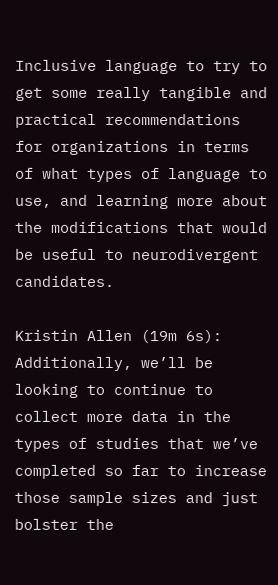Inclusive language to try to get some really tangible and practical recommendations for organizations in terms of what types of language to use, and learning more about the modifications that would be useful to neurodivergent candidates.

Kristin Allen (19m 6s):
Additionally, we’ll be looking to continue to collect more data in the types of studies that we’ve completed so far to increase those sample sizes and just bolster the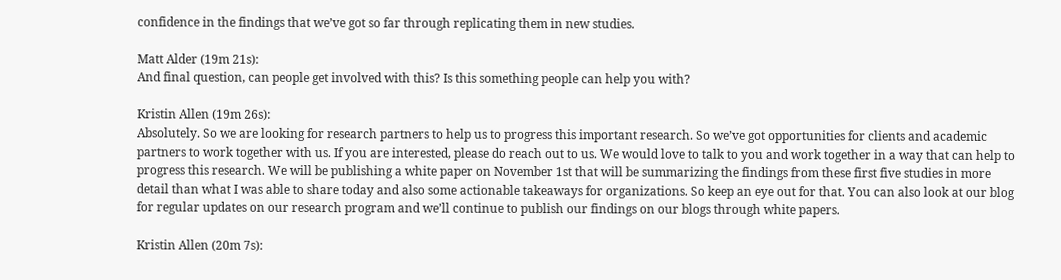confidence in the findings that we’ve got so far through replicating them in new studies.

Matt Alder (19m 21s):
And final question, can people get involved with this? Is this something people can help you with?

Kristin Allen (19m 26s):
Absolutely. So we are looking for research partners to help us to progress this important research. So we’ve got opportunities for clients and academic partners to work together with us. If you are interested, please do reach out to us. We would love to talk to you and work together in a way that can help to progress this research. We will be publishing a white paper on November 1st that will be summarizing the findings from these first five studies in more detail than what I was able to share today and also some actionable takeaways for organizations. So keep an eye out for that. You can also look at our blog for regular updates on our research program and we’ll continue to publish our findings on our blogs through white papers.

Kristin Allen (20m 7s):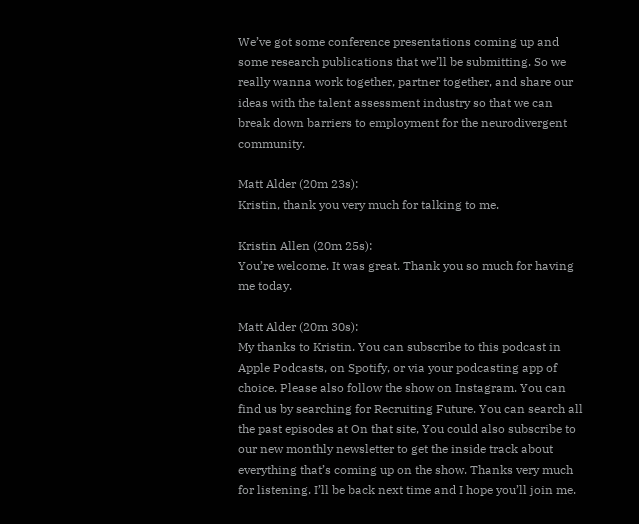We’ve got some conference presentations coming up and some research publications that we’ll be submitting. So we really wanna work together, partner together, and share our ideas with the talent assessment industry so that we can break down barriers to employment for the neurodivergent community.

Matt Alder (20m 23s):
Kristin, thank you very much for talking to me.

Kristin Allen (20m 25s):
You’re welcome. It was great. Thank you so much for having me today.

Matt Alder (20m 30s):
My thanks to Kristin. You can subscribe to this podcast in Apple Podcasts, on Spotify, or via your podcasting app of choice. Please also follow the show on Instagram. You can find us by searching for Recruiting Future. You can search all the past episodes at On that site, You could also subscribe to our new monthly newsletter to get the inside track about everything that’s coming up on the show. Thanks very much for listening. I’ll be back next time and I hope you’ll join me.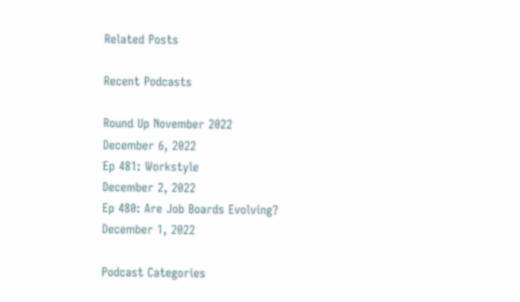Related Posts

Recent Podcasts

Round Up November 2022
December 6, 2022
Ep 481: Workstyle
December 2, 2022
Ep 480: Are Job Boards Evolving?
December 1, 2022

Podcast Categories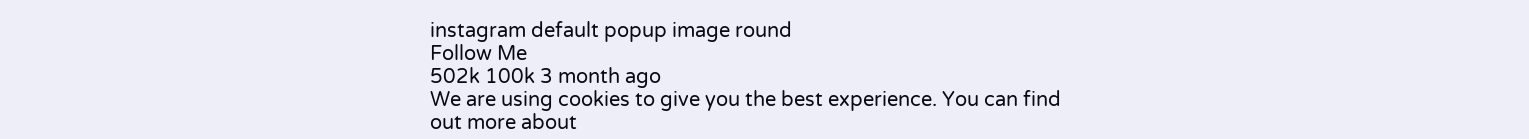instagram default popup image round
Follow Me
502k 100k 3 month ago
We are using cookies to give you the best experience. You can find out more about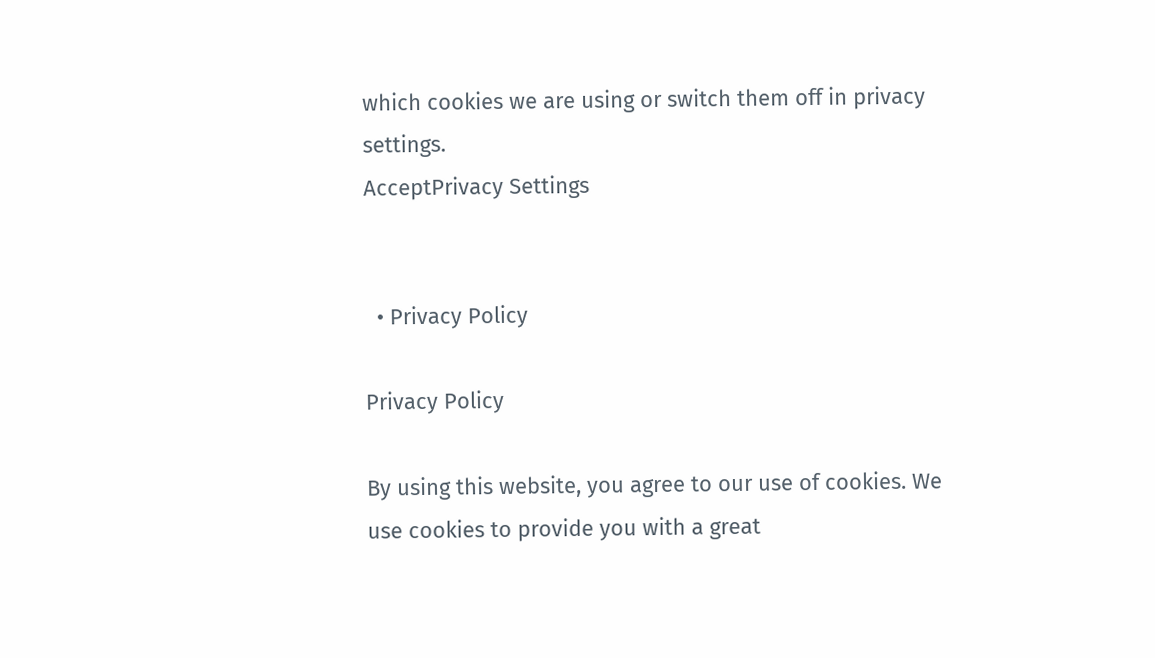which cookies we are using or switch them off in privacy settings.
AcceptPrivacy Settings


  • Privacy Policy

Privacy Policy

By using this website, you agree to our use of cookies. We use cookies to provide you with a great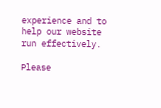experience and to help our website run effectively.

Please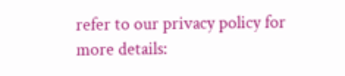refer to our privacy policy for more details: